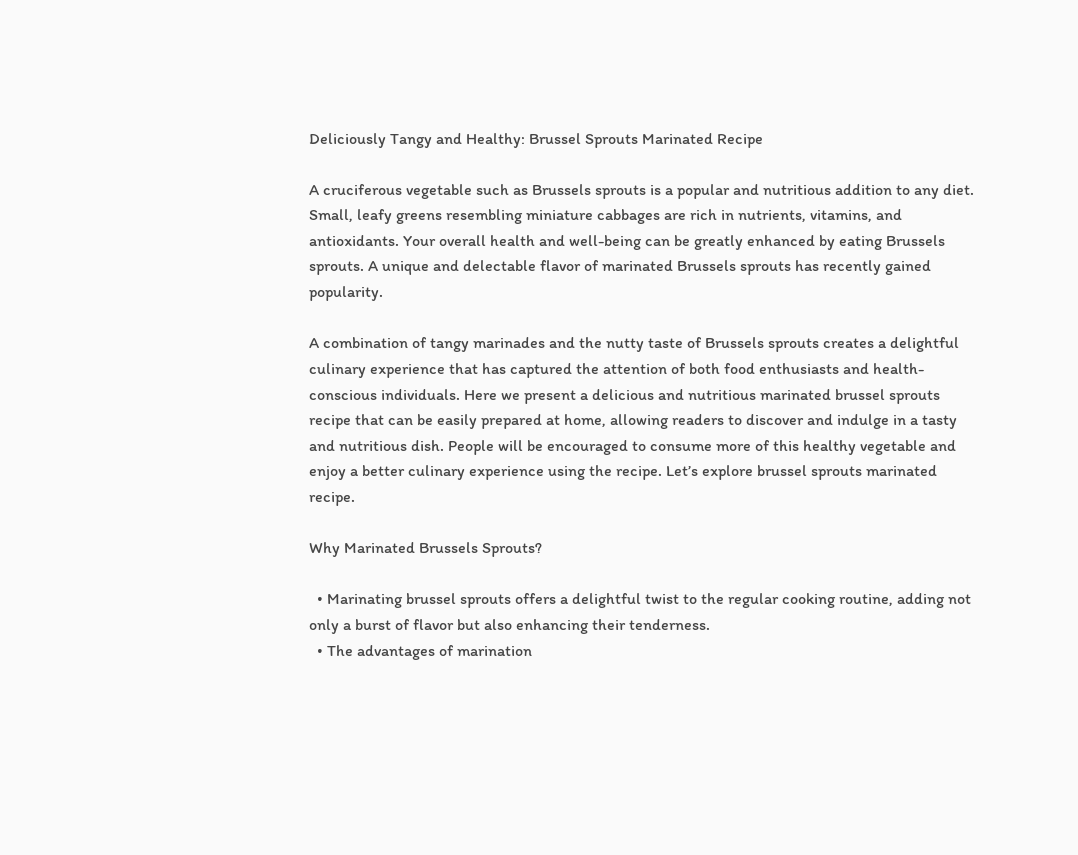Deliciously Tangy and Healthy: Brussel Sprouts Marinated Recipe

A cruciferous vegetable such as Brussels sprouts is a popular and nutritious addition to any diet. Small, leafy greens resembling miniature cabbages are rich in nutrients, vitamins, and antioxidants. Your overall health and well-being can be greatly enhanced by eating Brussels sprouts. A unique and delectable flavor of marinated Brussels sprouts has recently gained popularity.

A combination of tangy marinades and the nutty taste of Brussels sprouts creates a delightful culinary experience that has captured the attention of both food enthusiasts and health-conscious individuals. Here we present a delicious and nutritious marinated brussel sprouts recipe that can be easily prepared at home, allowing readers to discover and indulge in a tasty and nutritious dish. People will be encouraged to consume more of this healthy vegetable and enjoy a better culinary experience using the recipe. Let’s explore brussel sprouts marinated recipe.

Why Marinated Brussels Sprouts?

  • Marinating brussel sprouts offers a delightful twist to the regular cooking routine, adding not only a burst of flavor but also enhancing their tenderness.
  • The advantages of marination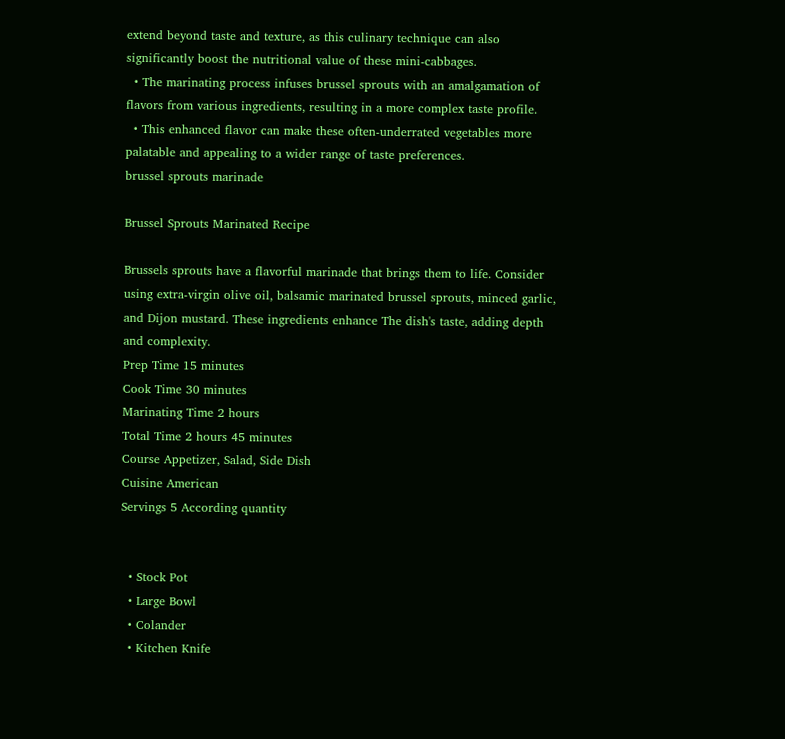extend beyond taste and texture, as this culinary technique can also significantly boost the nutritional value of these mini-cabbages.
  • The marinating process infuses brussel sprouts with an amalgamation of flavors from various ingredients, resulting in a more complex taste profile.
  • This enhanced flavor can make these often-underrated vegetables more palatable and appealing to a wider range of taste preferences.
brussel sprouts marinade

Brussel Sprouts Marinated Recipe

Brussels sprouts have a flavorful marinade that brings them to life. Consider using extra-virgin olive oil, balsamic marinated brussel sprouts, minced garlic, and Dijon mustard. These ingredients enhance The dish's taste, adding depth and complexity.
Prep Time 15 minutes
Cook Time 30 minutes
Marinating Time 2 hours
Total Time 2 hours 45 minutes
Course Appetizer, Salad, Side Dish
Cuisine American
Servings 5 According quantity


  • Stock Pot
  • Large Bowl
  • Colander
  • Kitchen Knife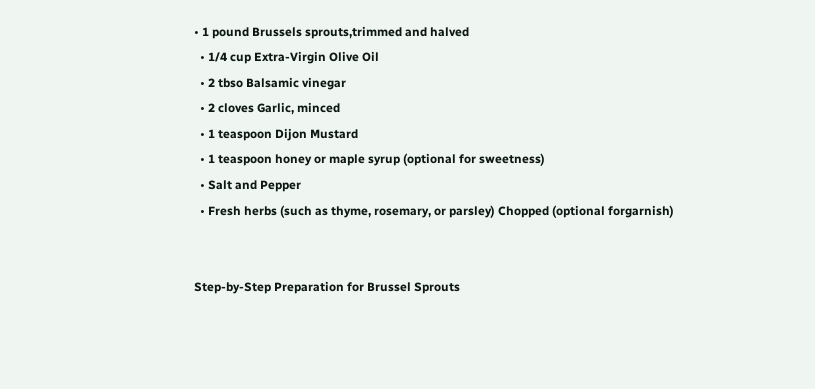• 1 pound Brussels sprouts,trimmed and halved
  • 1/4 cup Extra-Virgin Olive Oil
  • 2 tbso Balsamic vinegar
  • 2 cloves Garlic, minced
  • 1 teaspoon Dijon Mustard
  • 1 teaspoon honey or maple syrup (optional for sweetness)
  • Salt and Pepper
  • Fresh herbs (such as thyme, rosemary, or parsley) Chopped (optional forgarnish)


Step-by-Step Preparation for Brussel Sprouts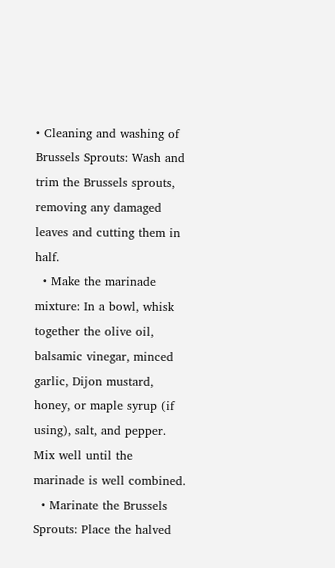• Cleaning and washing of Brussels Sprouts: Wash and trim the Brussels sprouts, removing any damaged leaves and cutting them in half.
  • Make the marinade mixture: In a bowl, whisk together the olive oil, balsamic vinegar, minced garlic, Dijon mustard, honey, or maple syrup (if using), salt, and pepper. Mix well until the marinade is well combined.
  • Marinate the Brussels Sprouts: Place the halved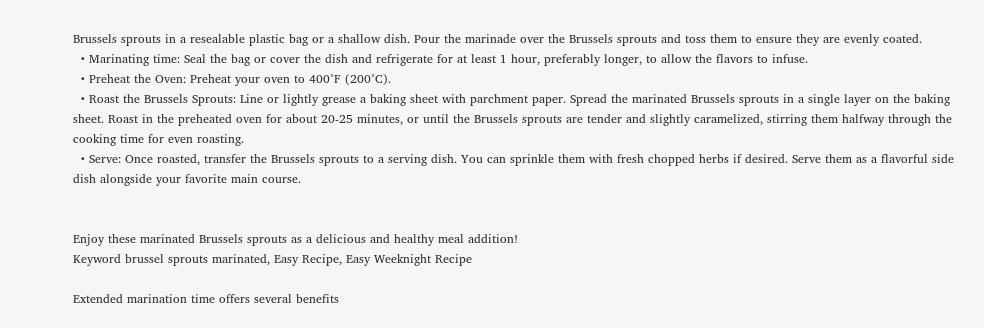Brussels sprouts in a resealable plastic bag or a shallow dish. Pour the marinade over the Brussels sprouts and toss them to ensure they are evenly coated.
  • Marinating time: Seal the bag or cover the dish and refrigerate for at least 1 hour, preferably longer, to allow the flavors to infuse.
  • Preheat the Oven: Preheat your oven to 400°F (200°C).
  • Roast the Brussels Sprouts: Line or lightly grease a baking sheet with parchment paper. Spread the marinated Brussels sprouts in a single layer on the baking sheet. Roast in the preheated oven for about 20-25 minutes, or until the Brussels sprouts are tender and slightly caramelized, stirring them halfway through the cooking time for even roasting.
  • Serve: Once roasted, transfer the Brussels sprouts to a serving dish. You can sprinkle them with fresh chopped herbs if desired. Serve them as a flavorful side dish alongside your favorite main course.


Enjoy these marinated Brussels sprouts as a delicious and healthy meal addition!
Keyword brussel sprouts marinated, Easy Recipe, Easy Weeknight Recipe

Extended marination time offers several benefits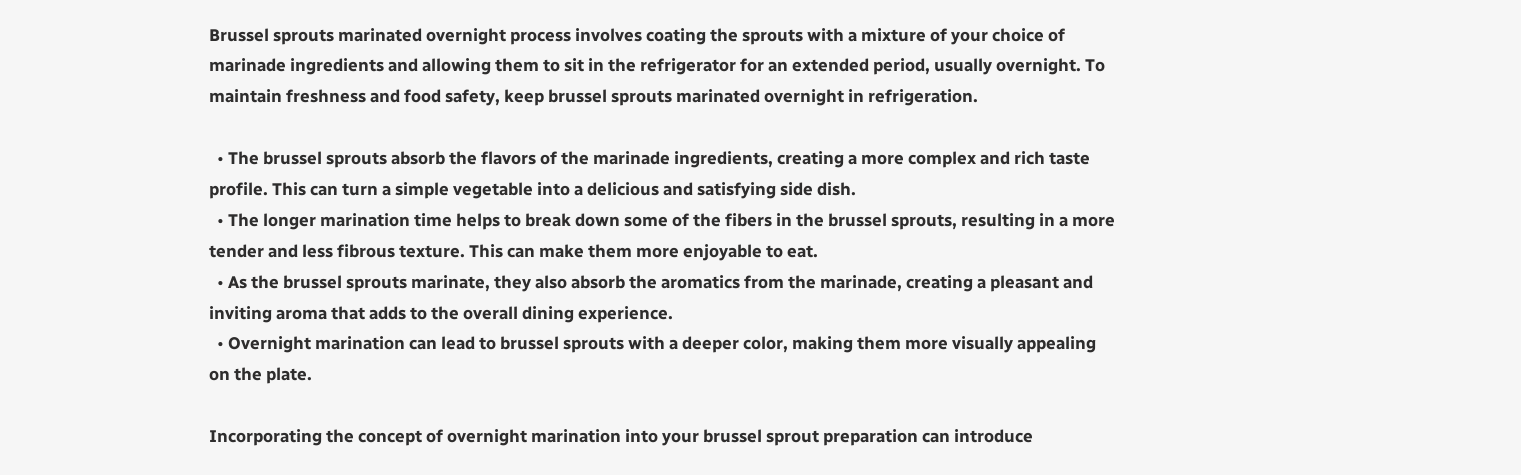Brussel sprouts marinated overnight process involves coating the sprouts with a mixture of your choice of marinade ingredients and allowing them to sit in the refrigerator for an extended period, usually overnight. To maintain freshness and food safety, keep brussel sprouts marinated overnight in refrigeration.

  • The brussel sprouts absorb the flavors of the marinade ingredients, creating a more complex and rich taste profile. This can turn a simple vegetable into a delicious and satisfying side dish.
  • The longer marination time helps to break down some of the fibers in the brussel sprouts, resulting in a more tender and less fibrous texture. This can make them more enjoyable to eat.
  • As the brussel sprouts marinate, they also absorb the aromatics from the marinade, creating a pleasant and inviting aroma that adds to the overall dining experience.
  • Overnight marination can lead to brussel sprouts with a deeper color, making them more visually appealing on the plate.

Incorporating the concept of overnight marination into your brussel sprout preparation can introduce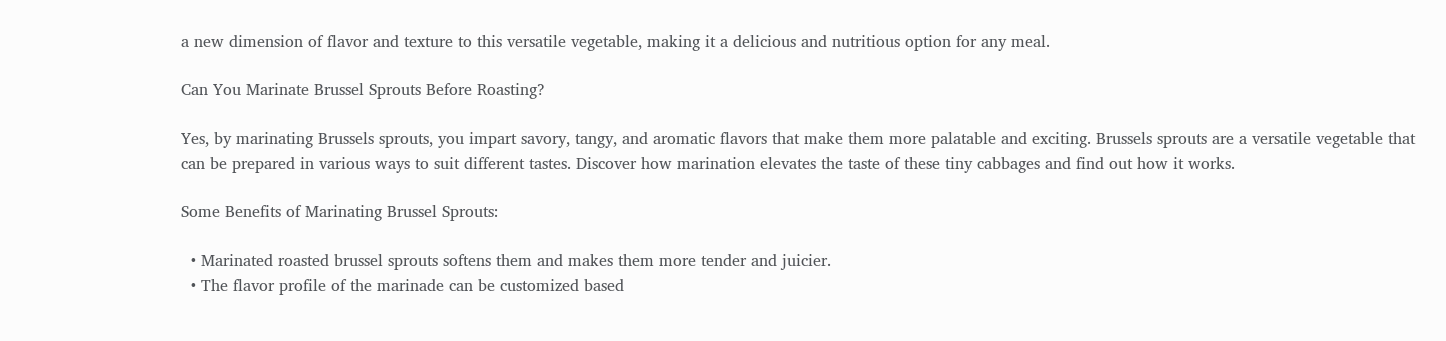a new dimension of flavor and texture to this versatile vegetable, making it a delicious and nutritious option for any meal.

Can You Marinate Brussel Sprouts Before Roasting?

Yes, by marinating Brussels sprouts, you impart savory, tangy, and aromatic flavors that make them more palatable and exciting. Brussels sprouts are a versatile vegetable that can be prepared in various ways to suit different tastes. Discover how marination elevates the taste of these tiny cabbages and find out how it works.

Some Benefits of Marinating Brussel Sprouts:

  • Marinated roasted brussel sprouts softens them and makes them more tender and juicier.
  • The flavor profile of the marinade can be customized based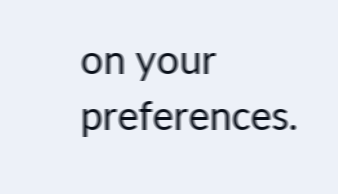on your preferences.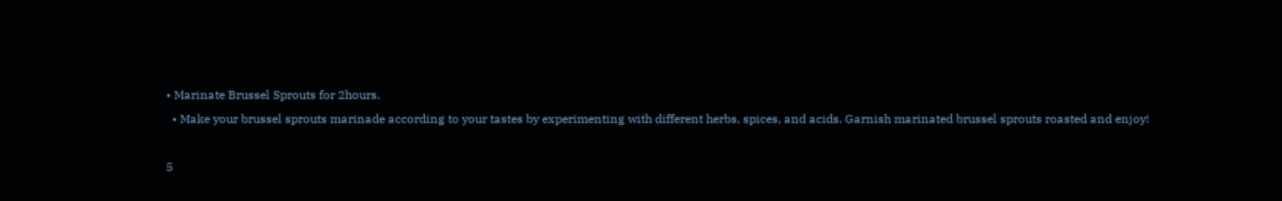• Marinate Brussel Sprouts for 2hours.
  • Make your brussel sprouts marinade according to your tastes by experimenting with different herbs, spices, and acids. Garnish marinated brussel sprouts roasted and enjoy!

5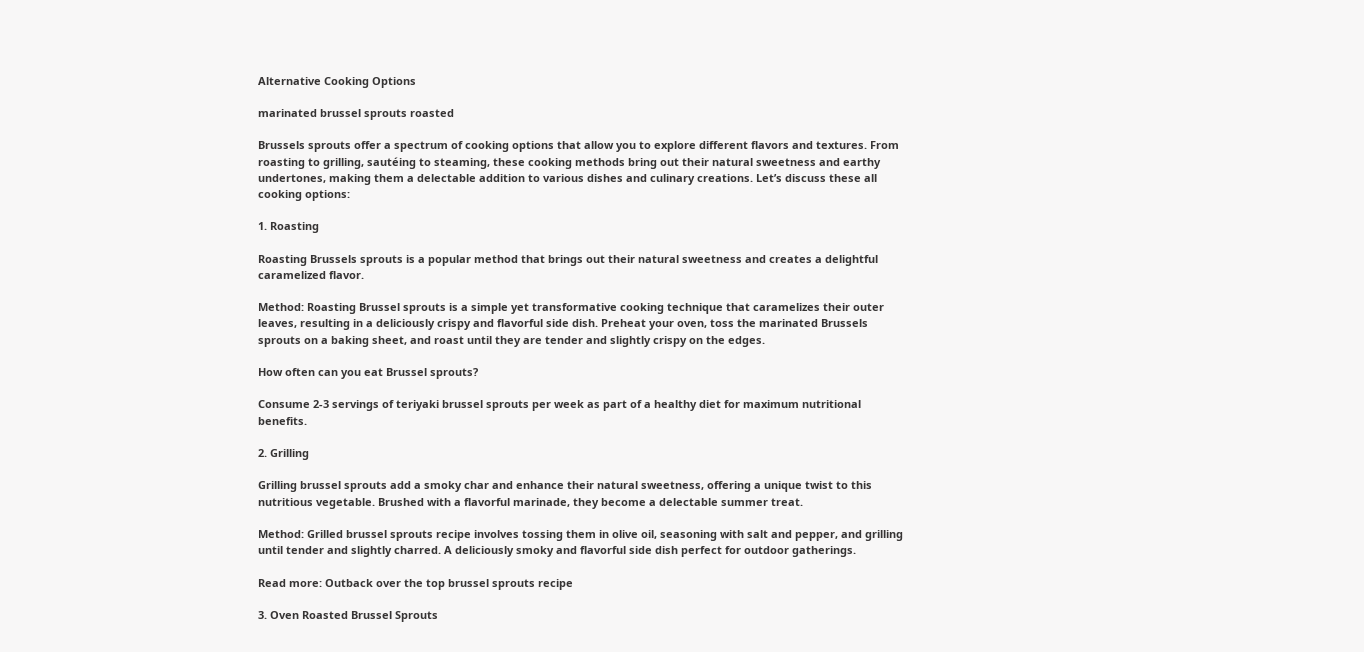Alternative Cooking Options

marinated brussel sprouts roasted

Brussels sprouts offer a spectrum of cooking options that allow you to explore different flavors and textures. From roasting to grilling, sautéing to steaming, these cooking methods bring out their natural sweetness and earthy undertones, making them a delectable addition to various dishes and culinary creations. Let’s discuss these all cooking options:

1. Roasting

Roasting Brussels sprouts is a popular method that brings out their natural sweetness and creates a delightful caramelized flavor.

Method: Roasting Brussel sprouts is a simple yet transformative cooking technique that caramelizes their outer leaves, resulting in a deliciously crispy and flavorful side dish. Preheat your oven, toss the marinated Brussels sprouts on a baking sheet, and roast until they are tender and slightly crispy on the edges.

How often can you eat Brussel sprouts?

Consume 2-3 servings of teriyaki brussel sprouts per week as part of a healthy diet for maximum nutritional benefits.

2. Grilling

Grilling brussel sprouts add a smoky char and enhance their natural sweetness, offering a unique twist to this nutritious vegetable. Brushed with a flavorful marinade, they become a delectable summer treat.

Method: Grilled brussel sprouts recipe involves tossing them in olive oil, seasoning with salt and pepper, and grilling until tender and slightly charred. A deliciously smoky and flavorful side dish perfect for outdoor gatherings.

Read more: Outback over the top brussel sprouts recipe

3. Oven Roasted Brussel Sprouts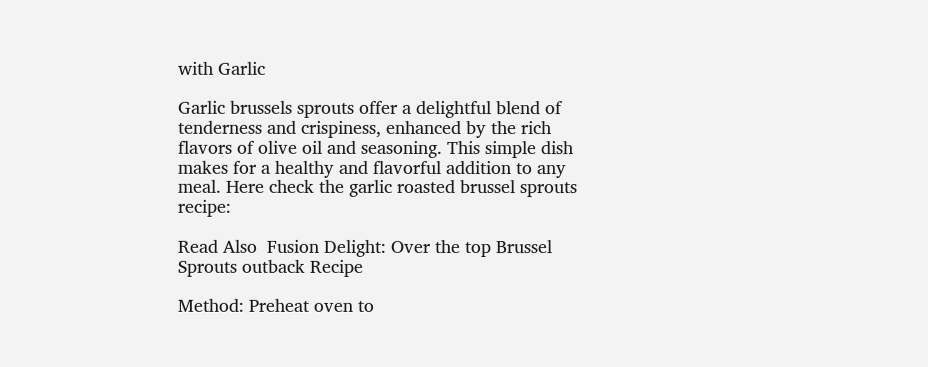with Garlic

Garlic brussels sprouts offer a delightful blend of tenderness and crispiness, enhanced by the rich flavors of olive oil and seasoning. This simple dish makes for a healthy and flavorful addition to any meal. Here check the garlic roasted brussel sprouts recipe:

Read Also  Fusion Delight: Over the top Brussel Sprouts outback Recipe

Method: Preheat oven to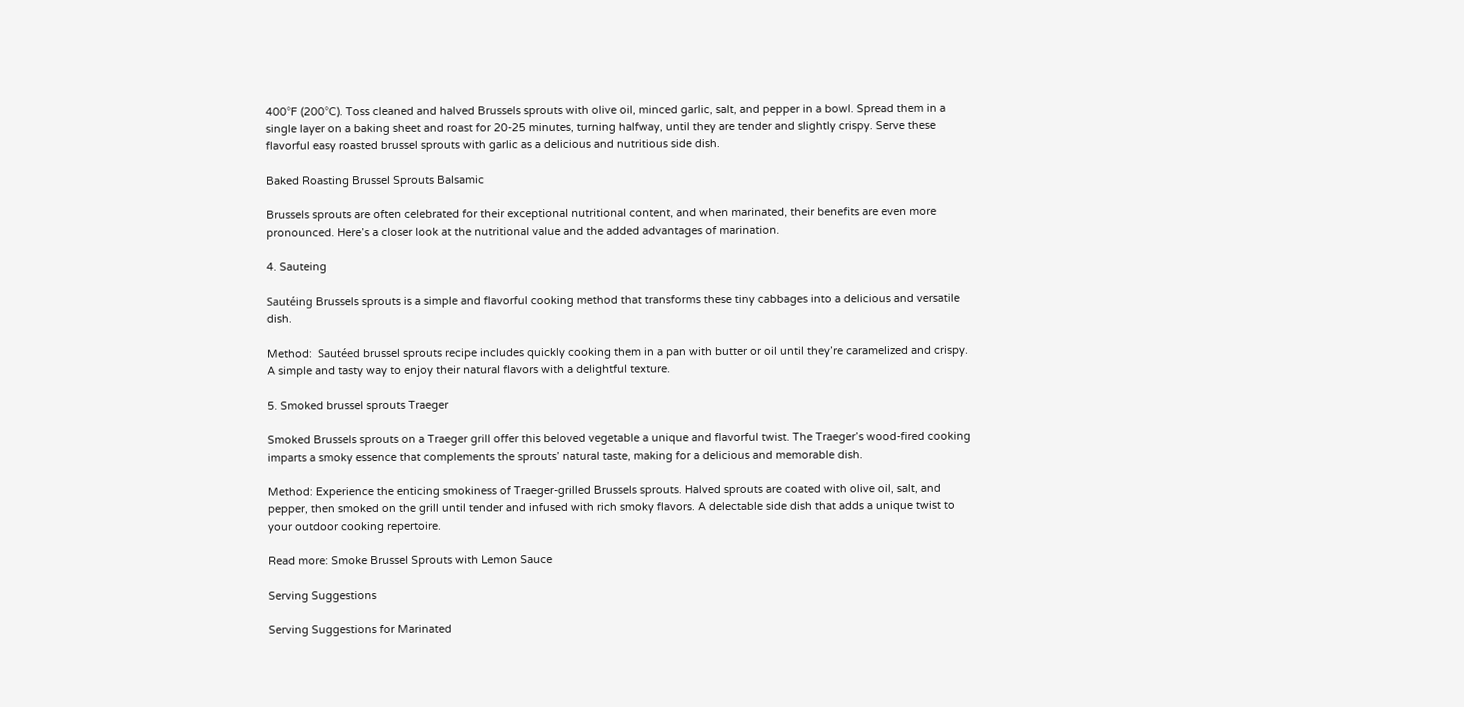400°F (200°C). Toss cleaned and halved Brussels sprouts with olive oil, minced garlic, salt, and pepper in a bowl. Spread them in a single layer on a baking sheet and roast for 20-25 minutes, turning halfway, until they are tender and slightly crispy. Serve these flavorful easy roasted brussel sprouts with garlic as a delicious and nutritious side dish.

Baked Roasting Brussel Sprouts Balsamic

Brussels sprouts are often celebrated for their exceptional nutritional content, and when marinated, their benefits are even more pronounced. Here’s a closer look at the nutritional value and the added advantages of marination.

4. Sauteing

Sautéing Brussels sprouts is a simple and flavorful cooking method that transforms these tiny cabbages into a delicious and versatile dish.

Method:  Sautéed brussel sprouts recipe includes quickly cooking them in a pan with butter or oil until they’re caramelized and crispy. A simple and tasty way to enjoy their natural flavors with a delightful texture.

5. Smoked brussel sprouts Traeger

Smoked Brussels sprouts on a Traeger grill offer this beloved vegetable a unique and flavorful twist. The Traeger’s wood-fired cooking imparts a smoky essence that complements the sprouts’ natural taste, making for a delicious and memorable dish.

Method: Experience the enticing smokiness of Traeger-grilled Brussels sprouts. Halved sprouts are coated with olive oil, salt, and pepper, then smoked on the grill until tender and infused with rich smoky flavors. A delectable side dish that adds a unique twist to your outdoor cooking repertoire.

Read more: Smoke Brussel Sprouts with Lemon Sauce

Serving Suggestions

Serving Suggestions for Marinated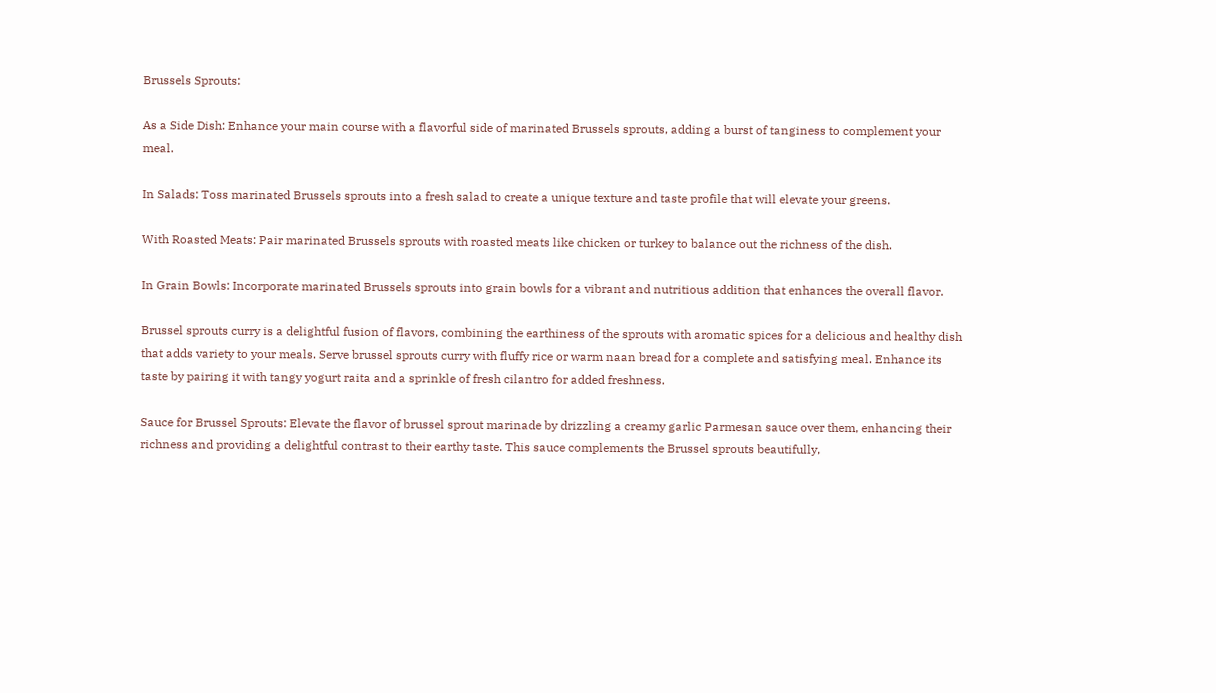Brussels Sprouts:

As a Side Dish: Enhance your main course with a flavorful side of marinated Brussels sprouts, adding a burst of tanginess to complement your meal.

In Salads: Toss marinated Brussels sprouts into a fresh salad to create a unique texture and taste profile that will elevate your greens.

With Roasted Meats: Pair marinated Brussels sprouts with roasted meats like chicken or turkey to balance out the richness of the dish.

In Grain Bowls: Incorporate marinated Brussels sprouts into grain bowls for a vibrant and nutritious addition that enhances the overall flavor.

Brussel sprouts curry is a delightful fusion of flavors, combining the earthiness of the sprouts with aromatic spices for a delicious and healthy dish that adds variety to your meals. Serve brussel sprouts curry with fluffy rice or warm naan bread for a complete and satisfying meal. Enhance its taste by pairing it with tangy yogurt raita and a sprinkle of fresh cilantro for added freshness.

Sauce for Brussel Sprouts: Elevate the flavor of brussel sprout marinade by drizzling a creamy garlic Parmesan sauce over them, enhancing their richness and providing a delightful contrast to their earthy taste. This sauce complements the Brussel sprouts beautifully,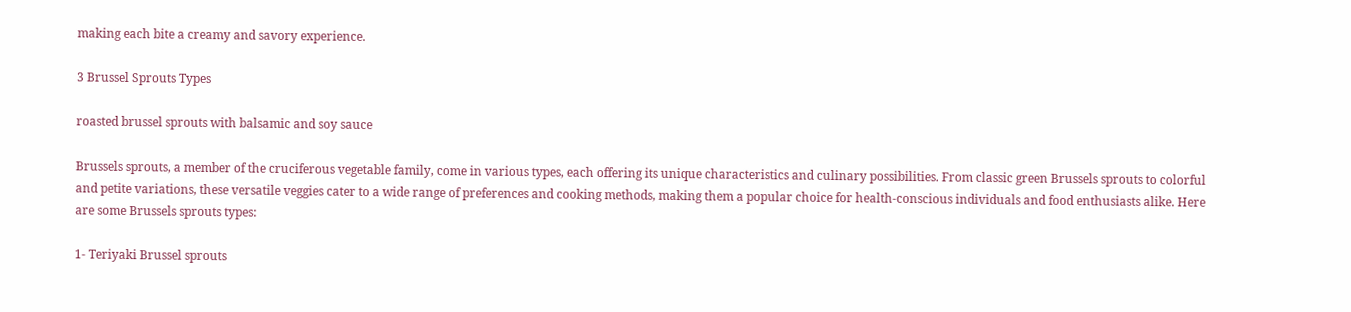making each bite a creamy and savory experience.

3 Brussel Sprouts Types

roasted brussel sprouts with balsamic and soy sauce

Brussels sprouts, a member of the cruciferous vegetable family, come in various types, each offering its unique characteristics and culinary possibilities. From classic green Brussels sprouts to colorful and petite variations, these versatile veggies cater to a wide range of preferences and cooking methods, making them a popular choice for health-conscious individuals and food enthusiasts alike. Here are some Brussels sprouts types:

1- Teriyaki Brussel sprouts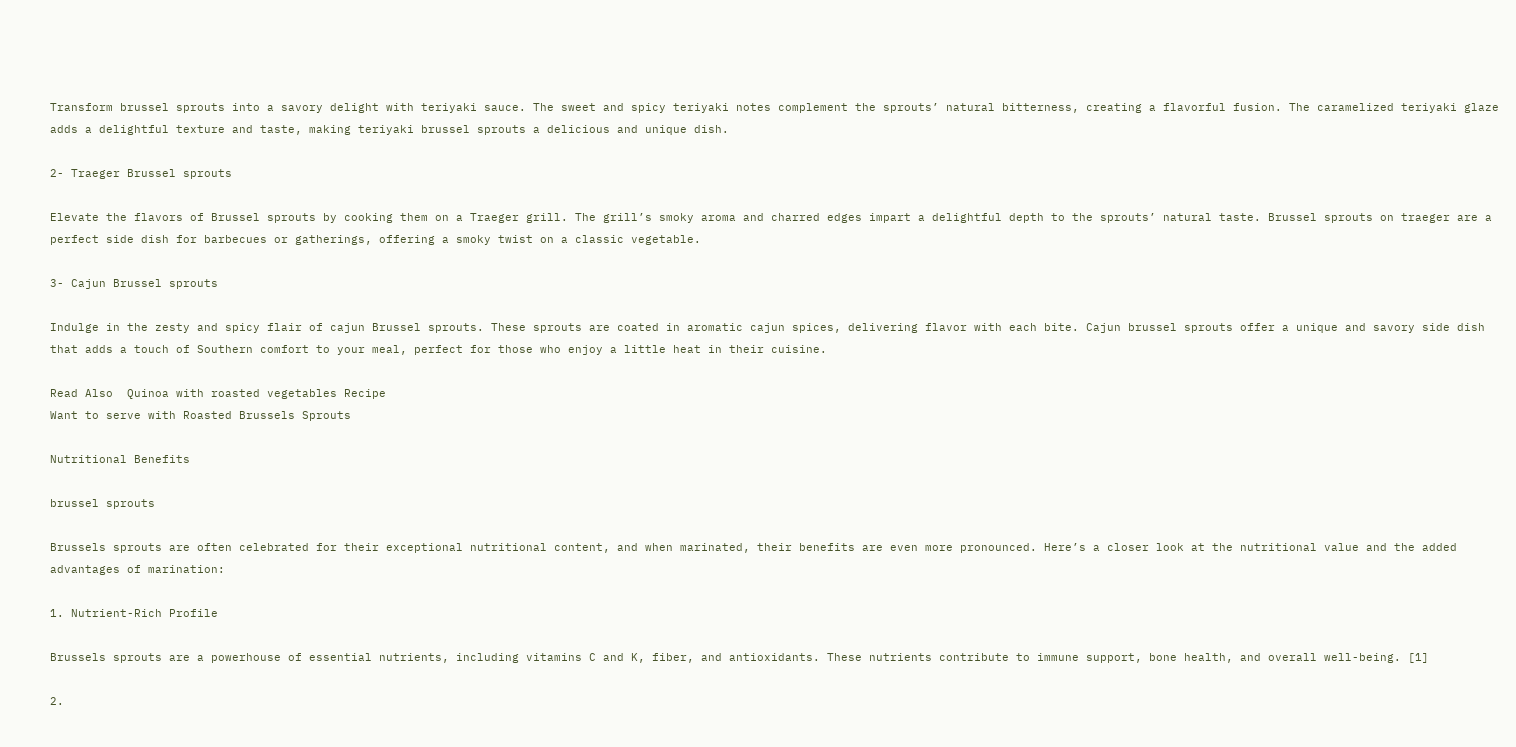Transform brussel sprouts into a savory delight with teriyaki sauce. The sweet and spicy teriyaki notes complement the sprouts’ natural bitterness, creating a flavorful fusion. The caramelized teriyaki glaze adds a delightful texture and taste, making teriyaki brussel sprouts a delicious and unique dish.

2- Traeger Brussel sprouts

Elevate the flavors of Brussel sprouts by cooking them on a Traeger grill. The grill’s smoky aroma and charred edges impart a delightful depth to the sprouts’ natural taste. Brussel sprouts on traeger are a perfect side dish for barbecues or gatherings, offering a smoky twist on a classic vegetable.

3- Cajun Brussel sprouts

Indulge in the zesty and spicy flair of cajun Brussel sprouts. These sprouts are coated in aromatic cajun spices, delivering flavor with each bite. Cajun brussel sprouts offer a unique and savory side dish that adds a touch of Southern comfort to your meal, perfect for those who enjoy a little heat in their cuisine.

Read Also  Quinoa with roasted vegetables Recipe
Want to serve with Roasted Brussels Sprouts

Nutritional Benefits

brussel sprouts

Brussels sprouts are often celebrated for their exceptional nutritional content, and when marinated, their benefits are even more pronounced. Here’s a closer look at the nutritional value and the added advantages of marination:

1. Nutrient-Rich Profile

Brussels sprouts are a powerhouse of essential nutrients, including vitamins C and K, fiber, and antioxidants. These nutrients contribute to immune support, bone health, and overall well-being. [1]

2.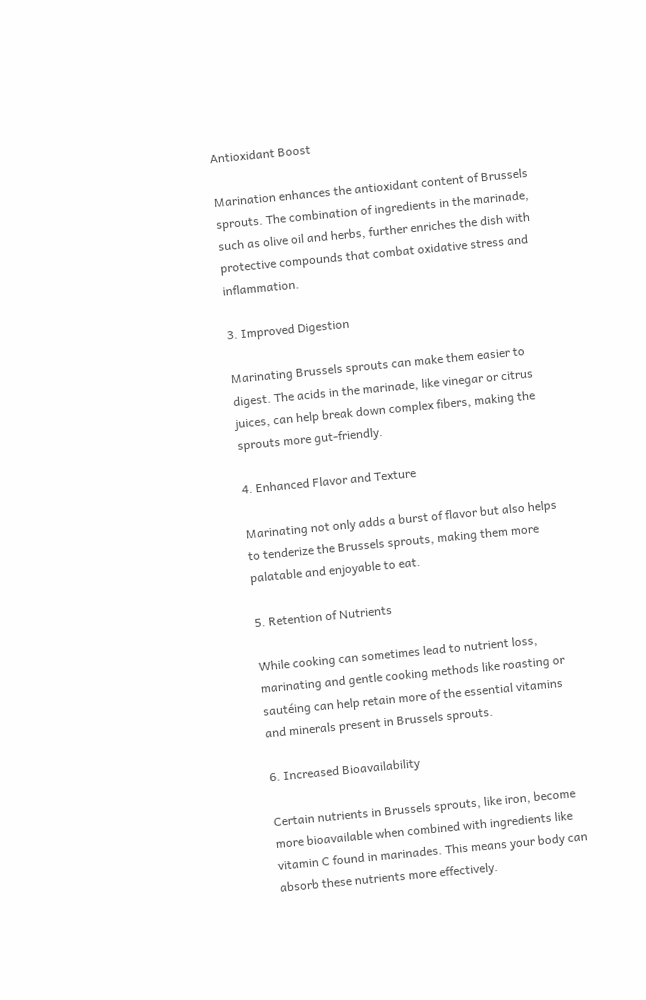Antioxidant Boost

Marination enhances the antioxidant content of Brussels sprouts. The combination of ingredients in the marinade, such as olive oil and herbs, further enriches the dish with protective compounds that combat oxidative stress and inflammation.

3. Improved Digestion

Marinating Brussels sprouts can make them easier to digest. The acids in the marinade, like vinegar or citrus juices, can help break down complex fibers, making the sprouts more gut-friendly.

4. Enhanced Flavor and Texture

Marinating not only adds a burst of flavor but also helps to tenderize the Brussels sprouts, making them more palatable and enjoyable to eat.

5. Retention of Nutrients

While cooking can sometimes lead to nutrient loss, marinating and gentle cooking methods like roasting or sautéing can help retain more of the essential vitamins and minerals present in Brussels sprouts.

6. Increased Bioavailability

Certain nutrients in Brussels sprouts, like iron, become more bioavailable when combined with ingredients like vitamin C found in marinades. This means your body can absorb these nutrients more effectively.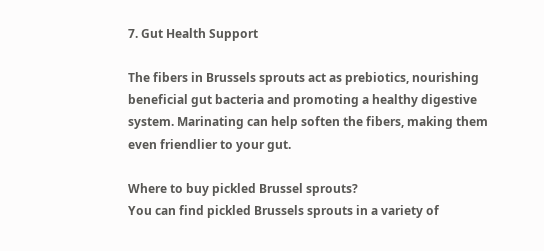7. Gut Health Support

The fibers in Brussels sprouts act as prebiotics, nourishing beneficial gut bacteria and promoting a healthy digestive system. Marinating can help soften the fibers, making them even friendlier to your gut.

Where to buy pickled Brussel sprouts?
You can find pickled Brussels sprouts in a variety of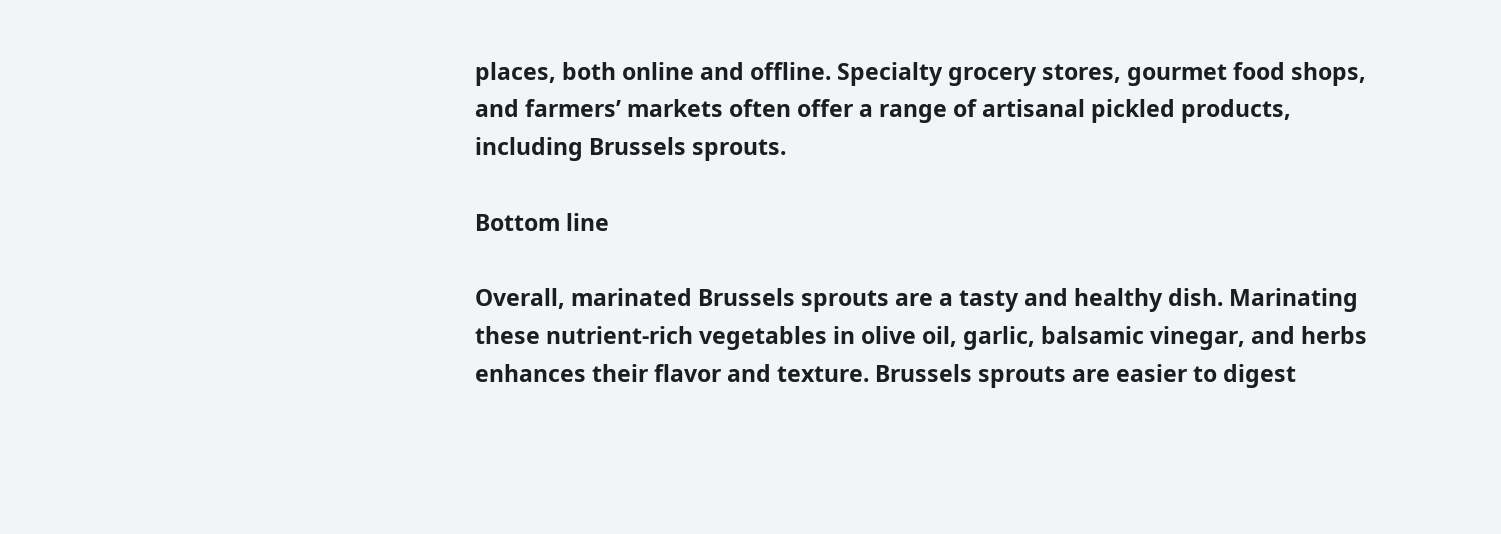places, both online and offline. Specialty grocery stores, gourmet food shops, and farmers’ markets often offer a range of artisanal pickled products, including Brussels sprouts.

Bottom line

Overall, marinated Brussels sprouts are a tasty and healthy dish. Marinating these nutrient-rich vegetables in olive oil, garlic, balsamic vinegar, and herbs enhances their flavor and texture. Brussels sprouts are easier to digest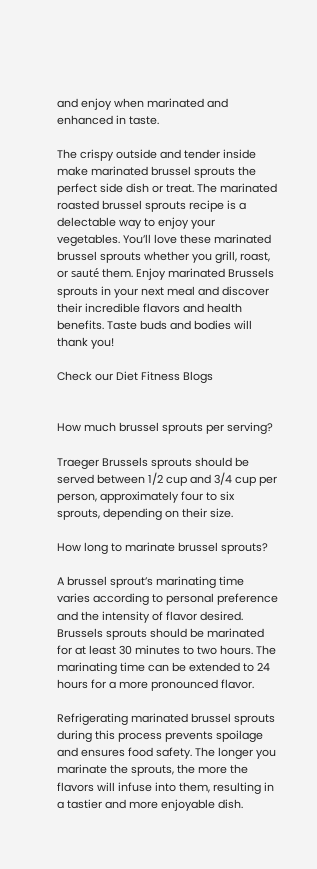and enjoy when marinated and enhanced in taste.

The crispy outside and tender inside make marinated brussel sprouts the perfect side dish or treat. The marinated roasted brussel sprouts recipe is a delectable way to enjoy your vegetables. You’ll love these marinated brussel sprouts whether you grill, roast, or sauté them. Enjoy marinated Brussels sprouts in your next meal and discover their incredible flavors and health benefits. Taste buds and bodies will thank you!

Check our Diet Fitness Blogs


How much brussel sprouts per serving?

Traeger Brussels sprouts should be served between 1/2 cup and 3/4 cup per person, approximately four to six sprouts, depending on their size.

How long to marinate brussel sprouts?

A brussel sprout’s marinating time varies according to personal preference and the intensity of flavor desired. Brussels sprouts should be marinated for at least 30 minutes to two hours. The marinating time can be extended to 24 hours for a more pronounced flavor.

Refrigerating marinated brussel sprouts during this process prevents spoilage and ensures food safety. The longer you marinate the sprouts, the more the flavors will infuse into them, resulting in a tastier and more enjoyable dish.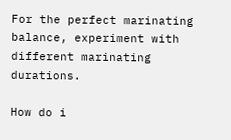For the perfect marinating balance, experiment with different marinating durations.

How do i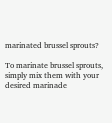marinated brussel sprouts?

To marinate brussel sprouts, simply mix them with your desired marinade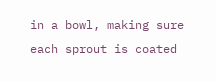in a bowl, making sure each sprout is coated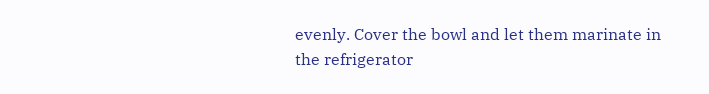evenly. Cover the bowl and let them marinate in the refrigerator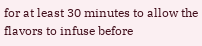for at least 30 minutes to allow the flavors to infuse before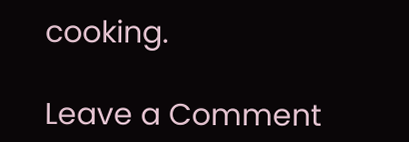cooking.

Leave a Comment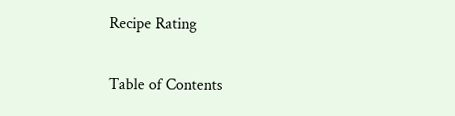Recipe Rating

Table of Contents